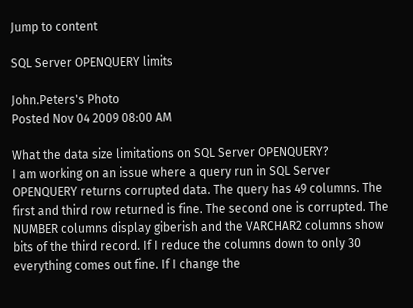Jump to content

SQL Server OPENQUERY limits

John.Peters's Photo
Posted Nov 04 2009 08:00 AM

What the data size limitations on SQL Server OPENQUERY?
I am working on an issue where a query run in SQL Server OPENQUERY returns corrupted data. The query has 49 columns. The first and third row returned is fine. The second one is corrupted. The NUMBER columns display giberish and the VARCHAR2 columns show bits of the third record. If I reduce the columns down to only 30 everything comes out fine. If I change the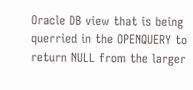Oracle DB view that is being querried in the OPENQUERY to return NULL from the larger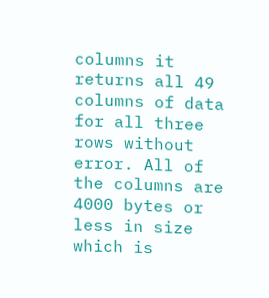columns it returns all 49 columns of data for all three rows without error. All of the columns are 4000 bytes or less in size which is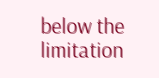below the limitation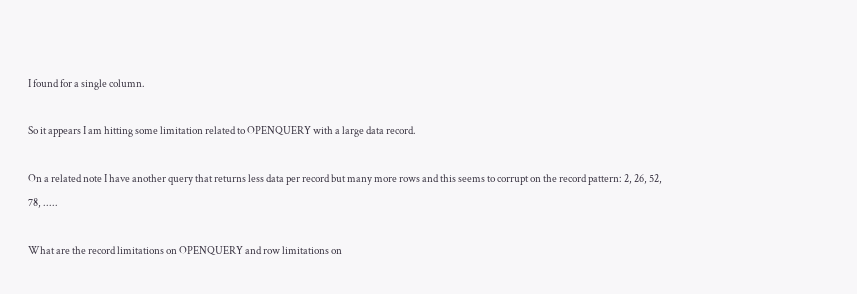I found for a single column.

So it appears I am hitting some limitation related to OPENQUERY with a large data record.

On a related note I have another query that returns less data per record but many more rows and this seems to corrupt on the record pattern: 2, 26, 52, 78, .....

What are the record limitations on OPENQUERY and row limitations on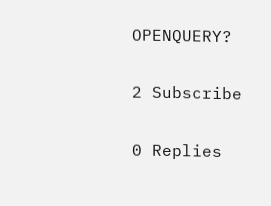OPENQUERY?

2 Subscribe

0 Replies